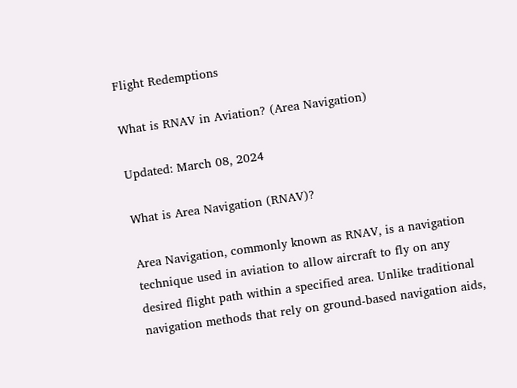Flight Redemptions

What is RNAV in Aviation? (Area Navigation)

Updated: March 08, 2024

What is Area Navigation (RNAV)?

Area Navigation, commonly known as RNAV, is a navigation technique used in aviation to allow aircraft to fly on any desired flight path within a specified area. Unlike traditional navigation methods that rely on ground-based navigation aids,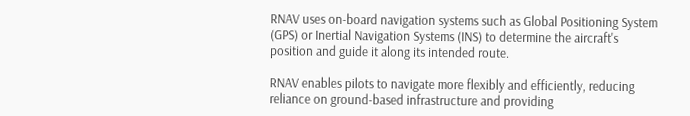RNAV uses on-board navigation systems such as Global Positioning System (GPS) or Inertial Navigation Systems (INS) to determine the aircraft's position and guide it along its intended route.

RNAV enables pilots to navigate more flexibly and efficiently, reducing reliance on ground-based infrastructure and providing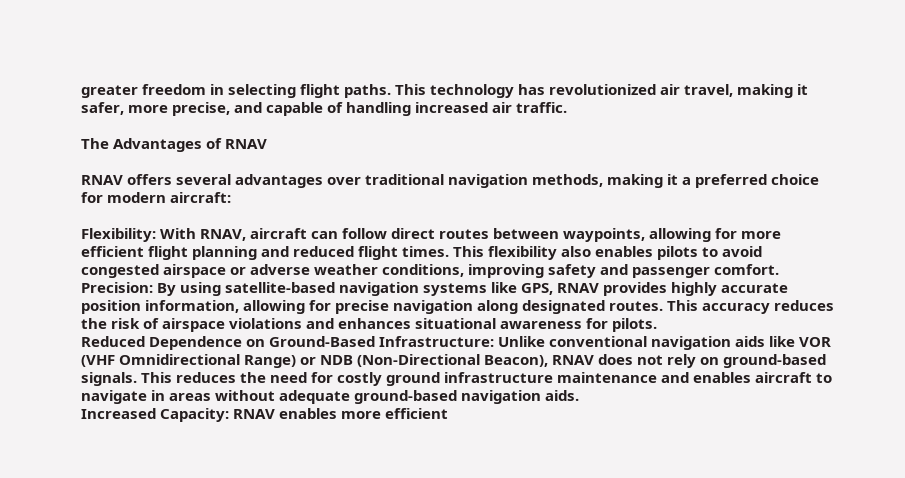greater freedom in selecting flight paths. This technology has revolutionized air travel, making it safer, more precise, and capable of handling increased air traffic.

The Advantages of RNAV

RNAV offers several advantages over traditional navigation methods, making it a preferred choice for modern aircraft:

Flexibility: With RNAV, aircraft can follow direct routes between waypoints, allowing for more efficient flight planning and reduced flight times. This flexibility also enables pilots to avoid congested airspace or adverse weather conditions, improving safety and passenger comfort.
Precision: By using satellite-based navigation systems like GPS, RNAV provides highly accurate position information, allowing for precise navigation along designated routes. This accuracy reduces the risk of airspace violations and enhances situational awareness for pilots.
Reduced Dependence on Ground-Based Infrastructure: Unlike conventional navigation aids like VOR (VHF Omnidirectional Range) or NDB (Non-Directional Beacon), RNAV does not rely on ground-based signals. This reduces the need for costly ground infrastructure maintenance and enables aircraft to navigate in areas without adequate ground-based navigation aids.
Increased Capacity: RNAV enables more efficient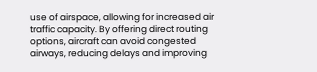use of airspace, allowing for increased air traffic capacity. By offering direct routing options, aircraft can avoid congested airways, reducing delays and improving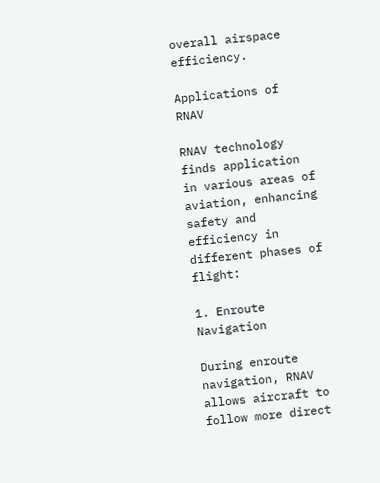overall airspace efficiency.

Applications of RNAV

RNAV technology finds application in various areas of aviation, enhancing safety and efficiency in different phases of flight:

1. Enroute Navigation

During enroute navigation, RNAV allows aircraft to follow more direct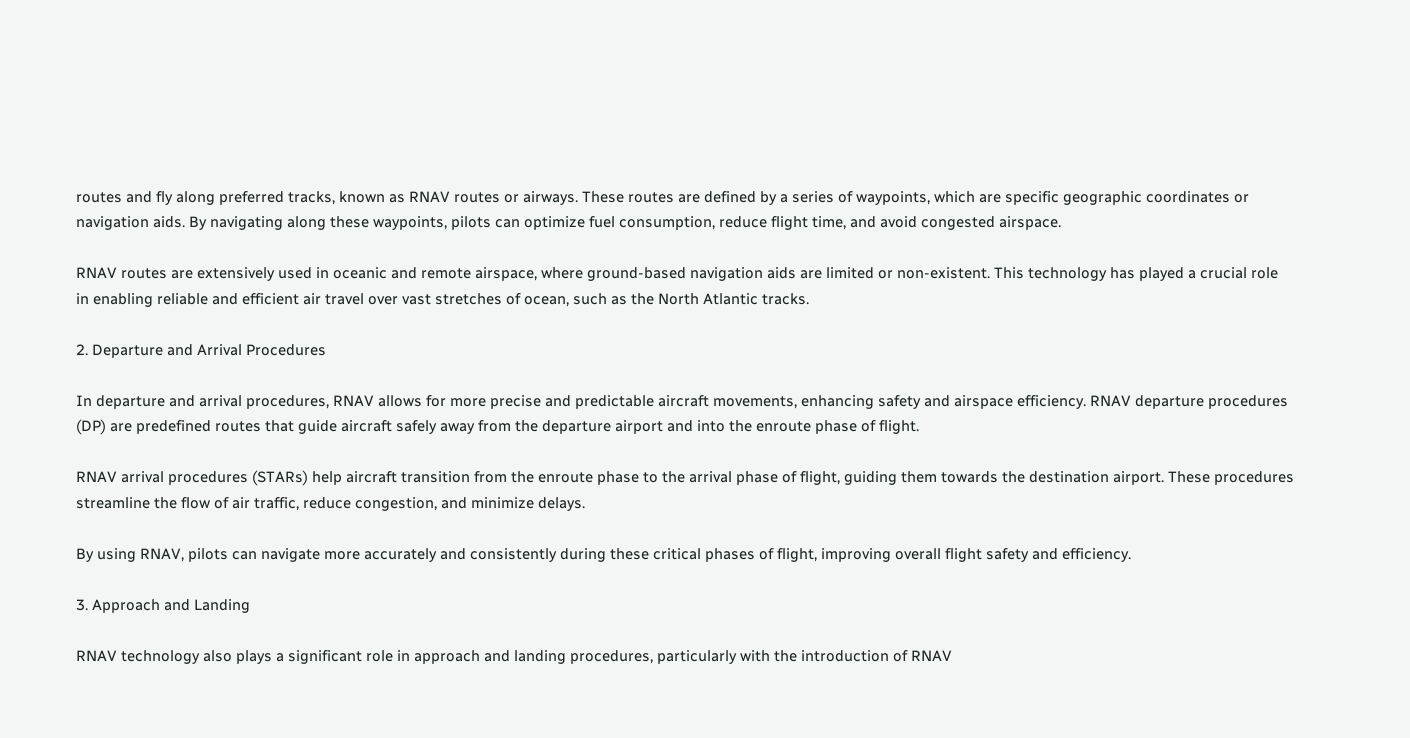routes and fly along preferred tracks, known as RNAV routes or airways. These routes are defined by a series of waypoints, which are specific geographic coordinates or navigation aids. By navigating along these waypoints, pilots can optimize fuel consumption, reduce flight time, and avoid congested airspace.

RNAV routes are extensively used in oceanic and remote airspace, where ground-based navigation aids are limited or non-existent. This technology has played a crucial role in enabling reliable and efficient air travel over vast stretches of ocean, such as the North Atlantic tracks.

2. Departure and Arrival Procedures

In departure and arrival procedures, RNAV allows for more precise and predictable aircraft movements, enhancing safety and airspace efficiency. RNAV departure procedures (DP) are predefined routes that guide aircraft safely away from the departure airport and into the enroute phase of flight.

RNAV arrival procedures (STARs) help aircraft transition from the enroute phase to the arrival phase of flight, guiding them towards the destination airport. These procedures streamline the flow of air traffic, reduce congestion, and minimize delays.

By using RNAV, pilots can navigate more accurately and consistently during these critical phases of flight, improving overall flight safety and efficiency.

3. Approach and Landing

RNAV technology also plays a significant role in approach and landing procedures, particularly with the introduction of RNAV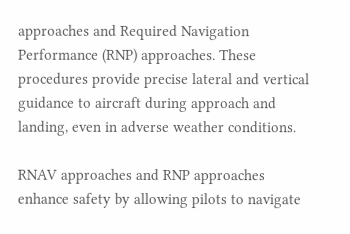approaches and Required Navigation Performance (RNP) approaches. These procedures provide precise lateral and vertical guidance to aircraft during approach and landing, even in adverse weather conditions.

RNAV approaches and RNP approaches enhance safety by allowing pilots to navigate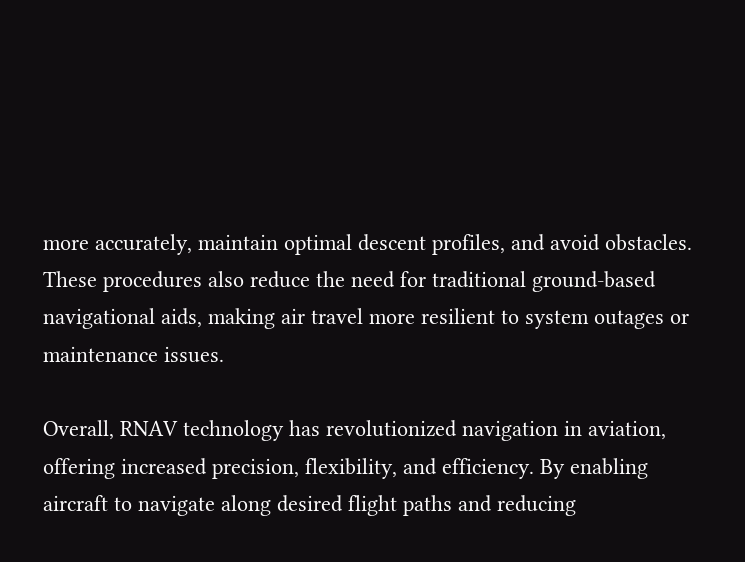more accurately, maintain optimal descent profiles, and avoid obstacles. These procedures also reduce the need for traditional ground-based navigational aids, making air travel more resilient to system outages or maintenance issues.

Overall, RNAV technology has revolutionized navigation in aviation, offering increased precision, flexibility, and efficiency. By enabling aircraft to navigate along desired flight paths and reducing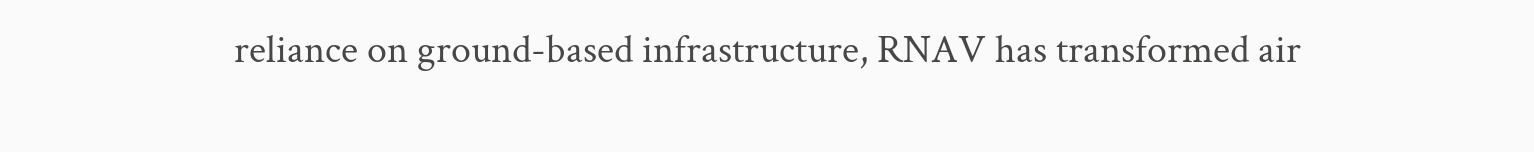reliance on ground-based infrastructure, RNAV has transformed air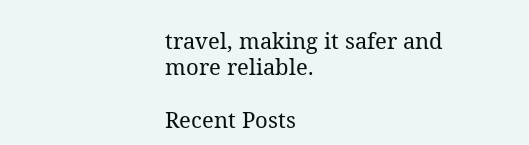travel, making it safer and more reliable.

Recent Posts